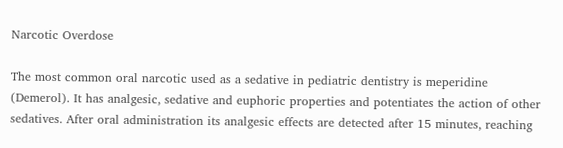Narcotic Overdose

The most common oral narcotic used as a sedative in pediatric dentistry is meperidine (Demerol). It has analgesic, sedative and euphoric properties and potentiates the action of other sedatives. After oral administration its analgesic effects are detected after 15 minutes, reaching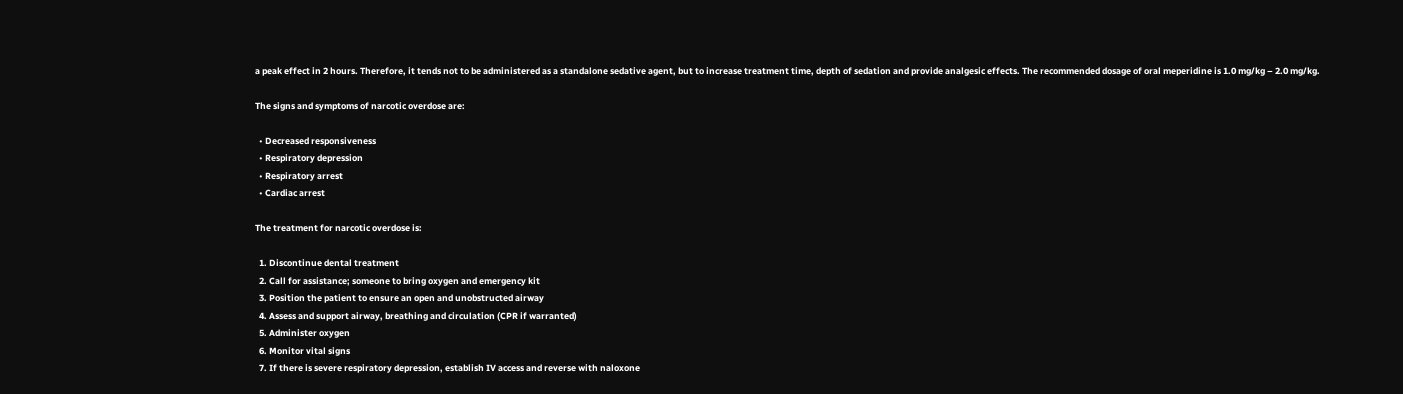a peak effect in 2 hours. Therefore, it tends not to be administered as a standalone sedative agent, but to increase treatment time, depth of sedation and provide analgesic effects. The recommended dosage of oral meperidine is 1.0 mg/kg – 2.0 mg/kg.

The signs and symptoms of narcotic overdose are:

  • Decreased responsiveness
  • Respiratory depression
  • Respiratory arrest
  • Cardiac arrest

The treatment for narcotic overdose is:

  1. Discontinue dental treatment
  2. Call for assistance; someone to bring oxygen and emergency kit
  3. Position the patient to ensure an open and unobstructed airway
  4. Assess and support airway, breathing and circulation (CPR if warranted)
  5. Administer oxygen
  6. Monitor vital signs
  7. If there is severe respiratory depression, establish IV access and reverse with naloxone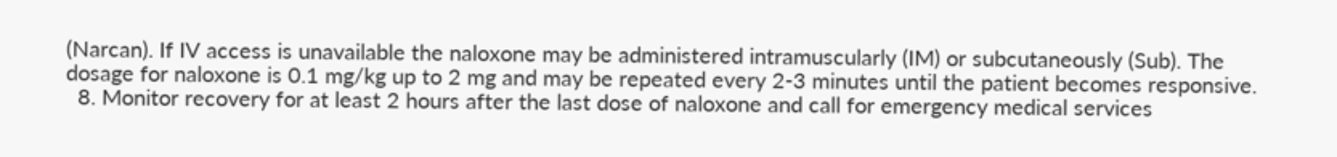(Narcan). If IV access is unavailable the naloxone may be administered intramuscularly (IM) or subcutaneously (Sub). The dosage for naloxone is 0.1 mg/kg up to 2 mg and may be repeated every 2-3 minutes until the patient becomes responsive.
  8. Monitor recovery for at least 2 hours after the last dose of naloxone and call for emergency medical services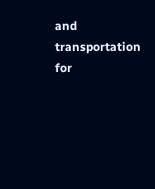and transportation for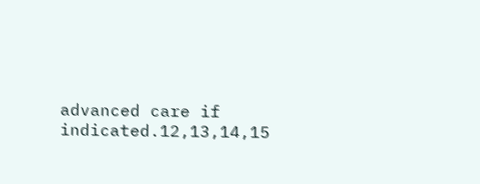advanced care if indicated.12,13,14,15